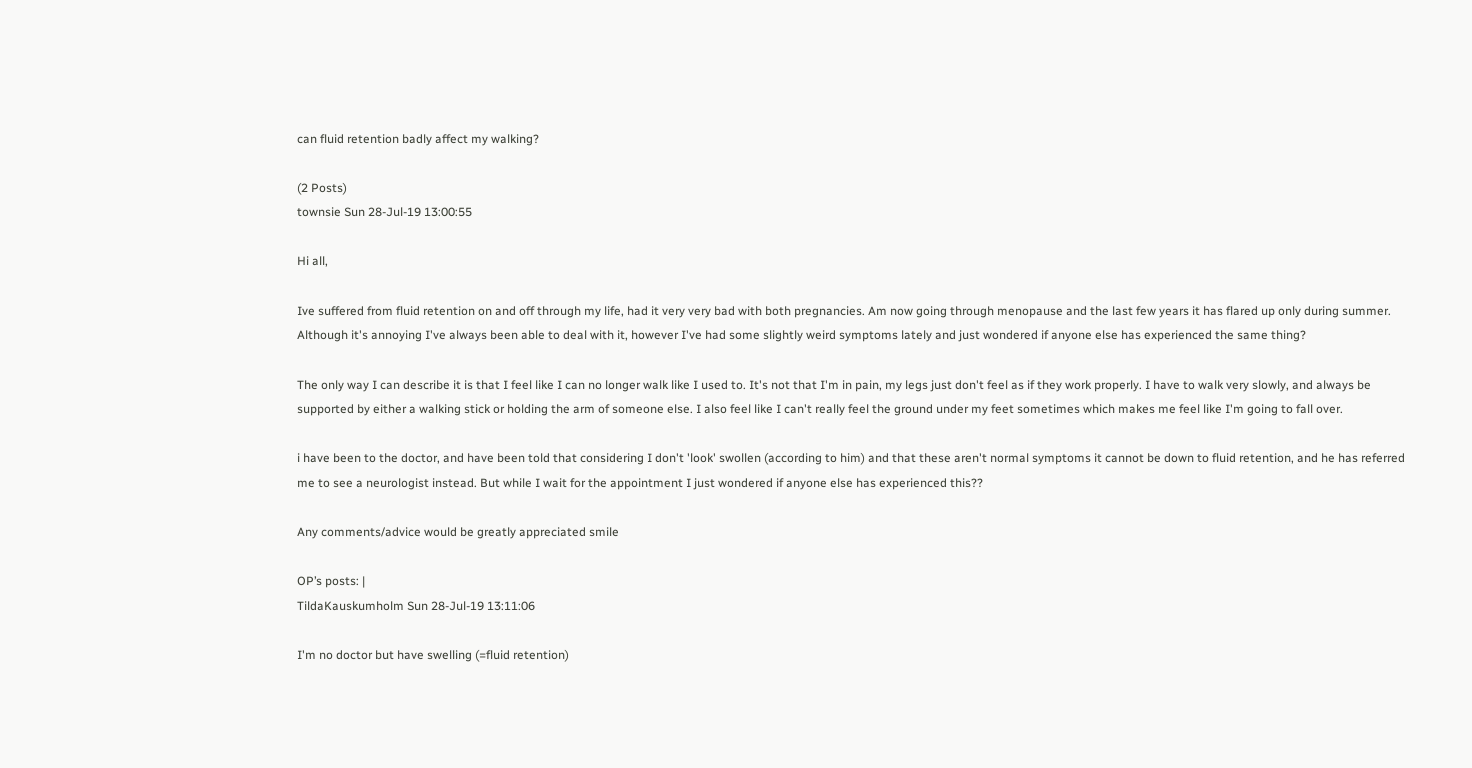can fluid retention badly affect my walking?

(2 Posts)
townsie Sun 28-Jul-19 13:00:55

Hi all,

Ive suffered from fluid retention on and off through my life, had it very very bad with both pregnancies. Am now going through menopause and the last few years it has flared up only during summer. Although it's annoying I've always been able to deal with it, however I've had some slightly weird symptoms lately and just wondered if anyone else has experienced the same thing?

The only way I can describe it is that I feel like I can no longer walk like I used to. It's not that I'm in pain, my legs just don't feel as if they work properly. I have to walk very slowly, and always be supported by either a walking stick or holding the arm of someone else. I also feel like I can't really feel the ground under my feet sometimes which makes me feel like I'm going to fall over.

i have been to the doctor, and have been told that considering I don't 'look' swollen (according to him) and that these aren't normal symptoms it cannot be down to fluid retention, and he has referred me to see a neurologist instead. But while I wait for the appointment I just wondered if anyone else has experienced this??

Any comments/advice would be greatly appreciated smile

OP’s posts: |
TildaKauskumholm Sun 28-Jul-19 13:11:06

I'm no doctor but have swelling (=fluid retention)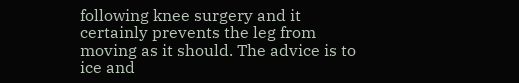following knee surgery and it certainly prevents the leg from moving as it should. The advice is to ice and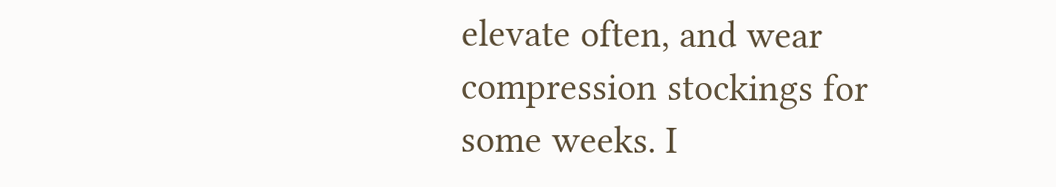elevate often, and wear compression stockings for some weeks. I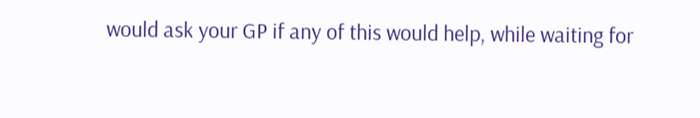would ask your GP if any of this would help, while waiting for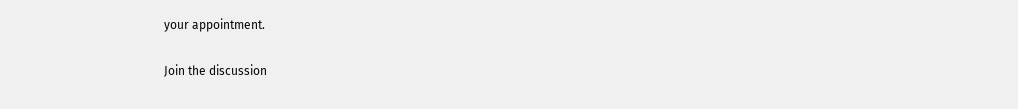your appointment.

Join the discussion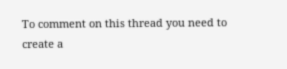To comment on this thread you need to create a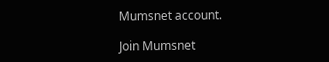Mumsnet account.

Join Mumsnet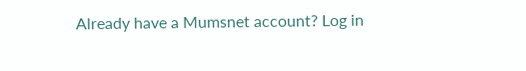Already have a Mumsnet account? Log in